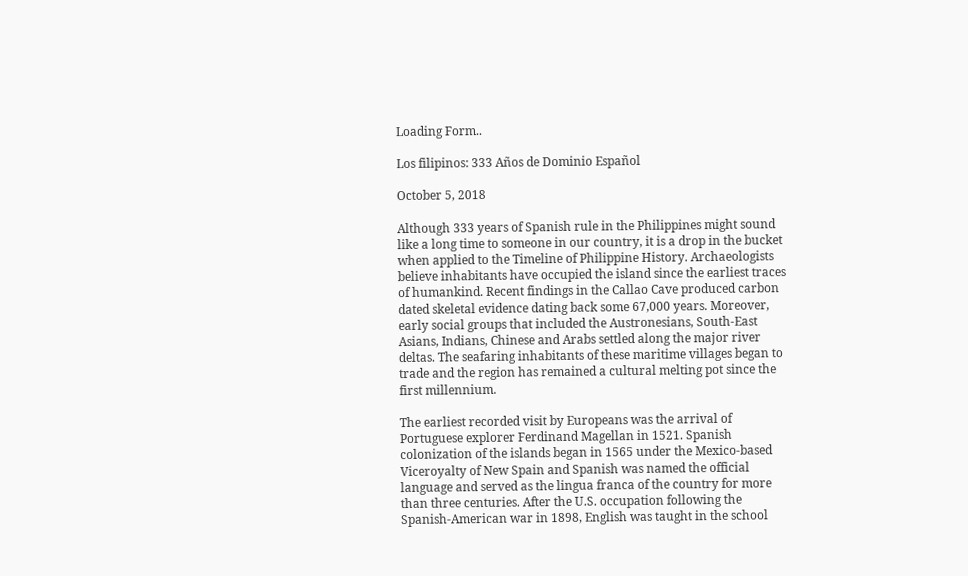Loading Form..

Los filipinos: 333 Años de Dominio Español

October 5, 2018

Although 333 years of Spanish rule in the Philippines might sound like a long time to someone in our country, it is a drop in the bucket when applied to the Timeline of Philippine History. Archaeologists believe inhabitants have occupied the island since the earliest traces of humankind. Recent findings in the Callao Cave produced carbon dated skeletal evidence dating back some 67,000 years. Moreover, early social groups that included the Austronesians, South-East Asians, Indians, Chinese and Arabs settled along the major river deltas. The seafaring inhabitants of these maritime villages began to trade and the region has remained a cultural melting pot since the first millennium.

The earliest recorded visit by Europeans was the arrival of Portuguese explorer Ferdinand Magellan in 1521. Spanish colonization of the islands began in 1565 under the Mexico-based Viceroyalty of New Spain and Spanish was named the official language and served as the lingua franca of the country for more than three centuries. After the U.S. occupation following the Spanish-American war in 1898, English was taught in the school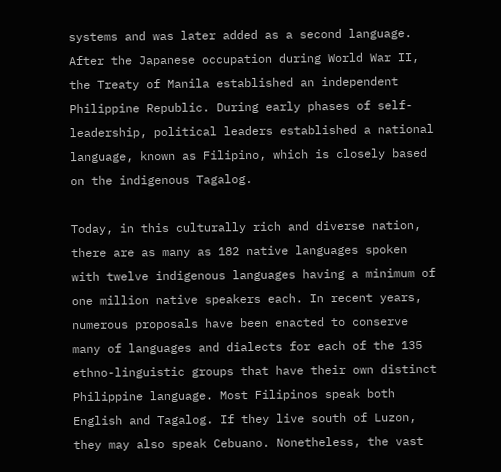systems and was later added as a second language. After the Japanese occupation during World War II, the Treaty of Manila established an independent Philippine Republic. During early phases of self-leadership, political leaders established a national language, known as Filipino, which is closely based on the indigenous Tagalog.

Today, in this culturally rich and diverse nation, there are as many as 182 native languages spoken with twelve indigenous languages having a minimum of one million native speakers each. In recent years, numerous proposals have been enacted to conserve many of languages and dialects for each of the 135 ethno-linguistic groups that have their own distinct Philippine language. Most Filipinos speak both English and Tagalog. If they live south of Luzon, they may also speak Cebuano. Nonetheless, the vast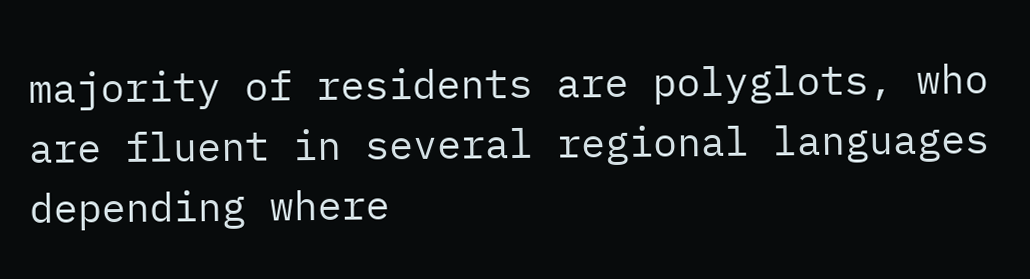majority of residents are polyglots, who are fluent in several regional languages depending where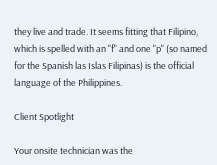they live and trade. It seems fitting that Filipino, which is spelled with an "f" and one "p" (so named for the Spanish las Islas Filipinas) is the official language of the Philippines.

Client Spotlight

Your onsite technician was the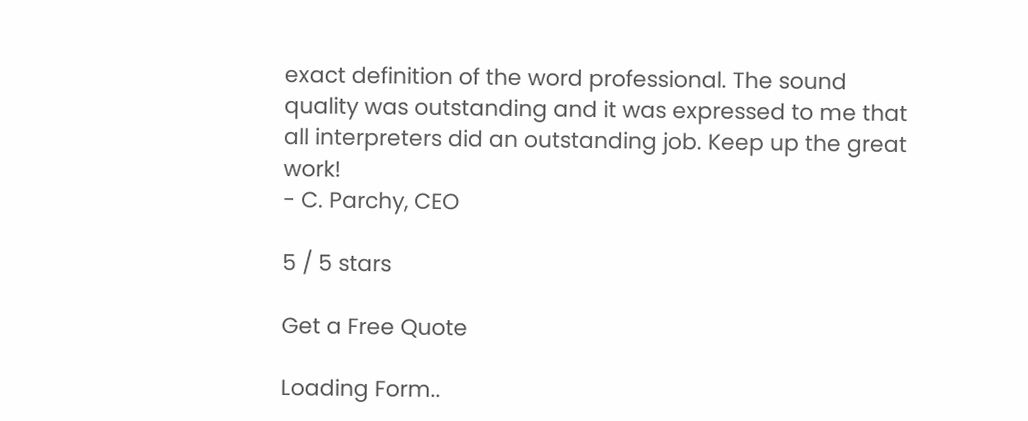exact definition of the word professional. The sound quality was outstanding and it was expressed to me that all interpreters did an outstanding job. Keep up the great work!
- C. Parchy, CEO

5 / 5 stars

Get a Free Quote

Loading Form..